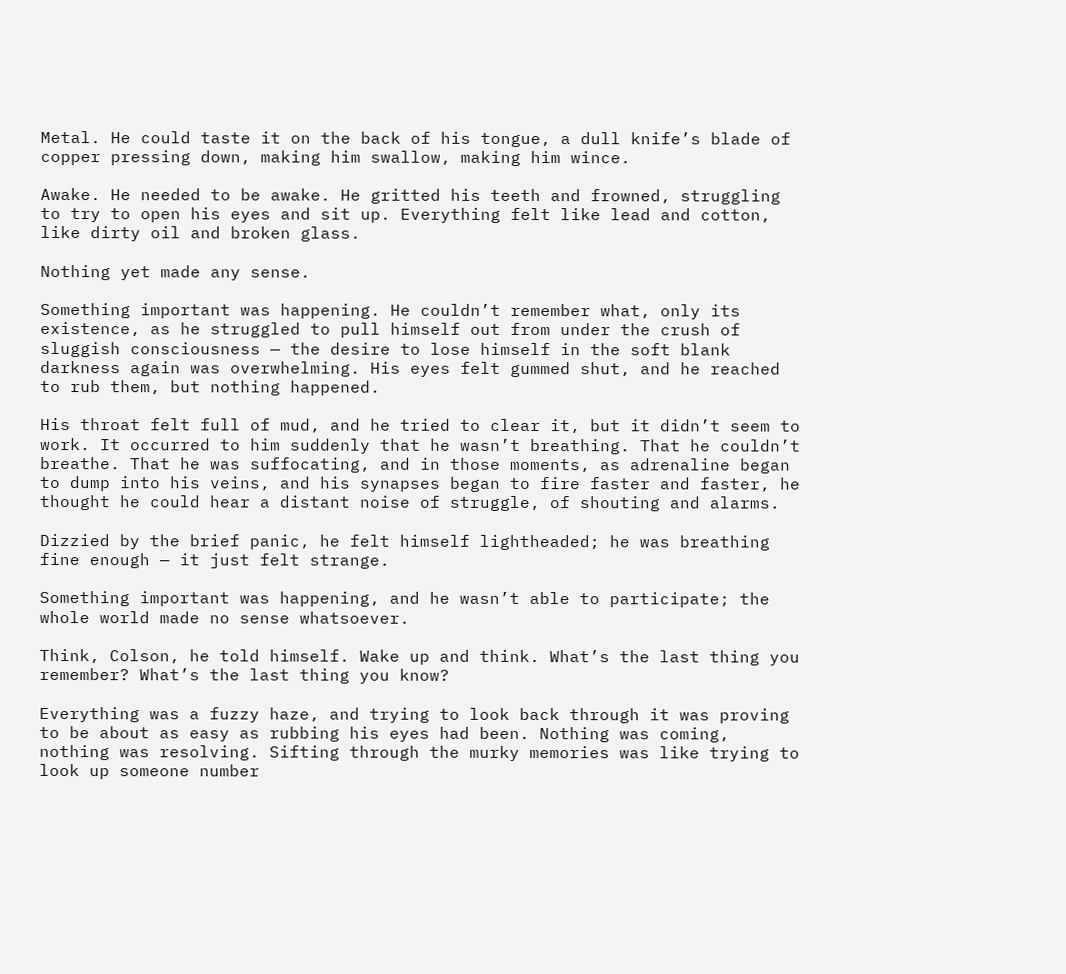Metal. He could taste it on the back of his tongue, a dull knife’s blade of copper pressing down, making him swallow, making him wince.

Awake. He needed to be awake. He gritted his teeth and frowned, struggling to try to open his eyes and sit up. Everything felt like lead and cotton, like dirty oil and broken glass.

Nothing yet made any sense.

Something important was happening. He couldn’t remember what, only its existence, as he struggled to pull himself out from under the crush of sluggish consciousness — the desire to lose himself in the soft blank darkness again was overwhelming. His eyes felt gummed shut, and he reached to rub them, but nothing happened.

His throat felt full of mud, and he tried to clear it, but it didn’t seem to work. It occurred to him suddenly that he wasn’t breathing. That he couldn’t breathe. That he was suffocating, and in those moments, as adrenaline began to dump into his veins, and his synapses began to fire faster and faster, he thought he could hear a distant noise of struggle, of shouting and alarms.

Dizzied by the brief panic, he felt himself lightheaded; he was breathing fine enough — it just felt strange.

Something important was happening, and he wasn’t able to participate; the whole world made no sense whatsoever.

Think, Colson, he told himself. Wake up and think. What’s the last thing you remember? What’s the last thing you know?

Everything was a fuzzy haze, and trying to look back through it was proving to be about as easy as rubbing his eyes had been. Nothing was coming, nothing was resolving. Sifting through the murky memories was like trying to look up someone number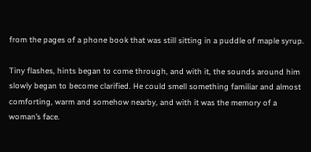from the pages of a phone book that was still sitting in a puddle of maple syrup.

Tiny flashes, hints began to come through, and with it, the sounds around him slowly began to become clarified. He could smell something familiar and almost comforting, warm and somehow nearby, and with it was the memory of a woman’s face.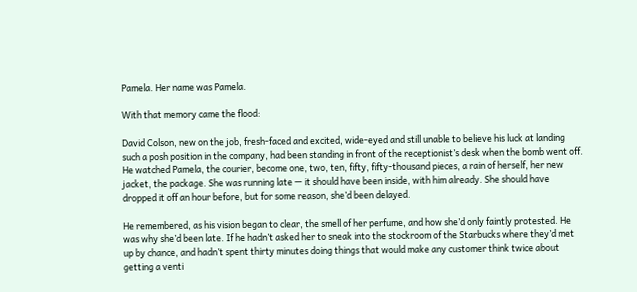Pamela. Her name was Pamela.

With that memory came the flood:

David Colson, new on the job, fresh-faced and excited, wide-eyed and still unable to believe his luck at landing such a posh position in the company, had been standing in front of the receptionist’s desk when the bomb went off. He watched Pamela, the courier, become one, two, ten, fifty, fifty-thousand pieces, a rain of herself, her new jacket, the package. She was running late — it should have been inside, with him already. She should have dropped it off an hour before, but for some reason, she’d been delayed.

He remembered, as his vision began to clear, the smell of her perfume, and how she’d only faintly protested. He was why she’d been late. If he hadn’t asked her to sneak into the stockroom of the Starbucks where they’d met up by chance, and hadn’t spent thirty minutes doing things that would make any customer think twice about getting a venti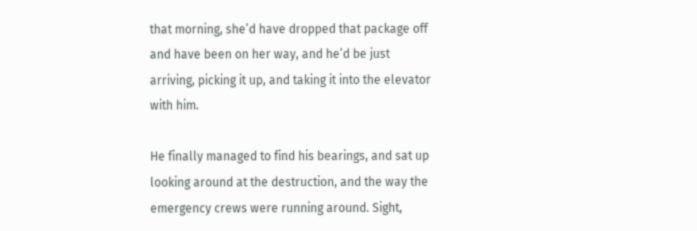that morning, she’d have dropped that package off and have been on her way, and he’d be just arriving, picking it up, and taking it into the elevator with him.

He finally managed to find his bearings, and sat up looking around at the destruction, and the way the emergency crews were running around. Sight,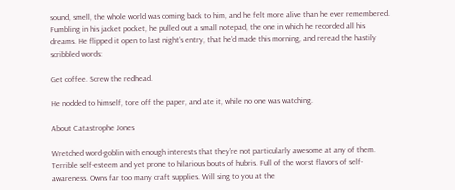sound, smell, the whole world was coming back to him, and he felt more alive than he ever remembered. Fumbling in his jacket pocket, he pulled out a small notepad, the one in which he recorded all his dreams. He flipped it open to last night’s entry, that he’d made this morning, and reread the hastily scribbled words:

Get coffee. Screw the redhead.

He nodded to himself, tore off the paper, and ate it, while no one was watching.

About Catastrophe Jones

Wretched word-goblin with enough interests that they're not particularly awesome at any of them. Terrible self-esteem and yet prone to hilarious bouts of hubris. Full of the worst flavors of self-awareness. Owns far too many craft supplies. Will sing to you at the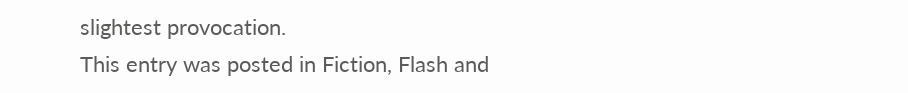slightest provocation.
This entry was posted in Fiction, Flash and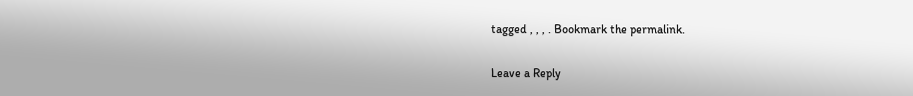tagged , , , . Bookmark the permalink.

Leave a Reply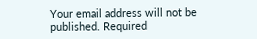Your email address will not be published. Required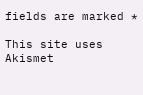fields are marked *

This site uses Akismet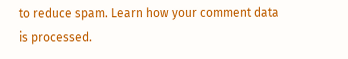to reduce spam. Learn how your comment data is processed.